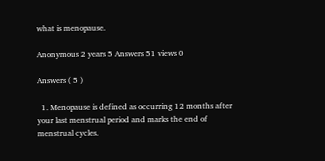what is menopause.

Anonymous 2 years 5 Answers 51 views 0

Answers ( 5 )

  1. Menopause is defined as occurring 12 months after your last menstrual period and marks the end of menstrual cycles.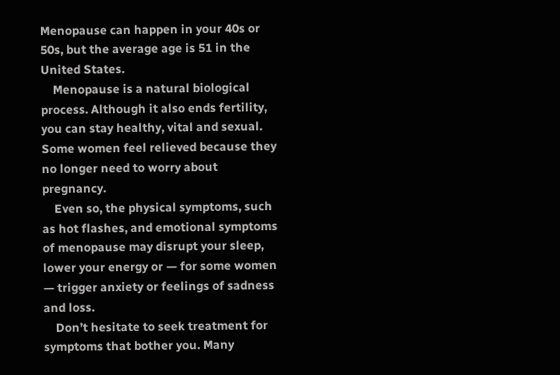Menopause can happen in your 40s or 50s, but the average age is 51 in the United States.
    Menopause is a natural biological process. Although it also ends fertility, you can stay healthy, vital and sexual. Some women feel relieved because they no longer need to worry about pregnancy.
    Even so, the physical symptoms, such as hot flashes, and emotional symptoms of menopause may disrupt your sleep, lower your energy or — for some women — trigger anxiety or feelings of sadness and loss.
    Don’t hesitate to seek treatment for symptoms that bother you. Many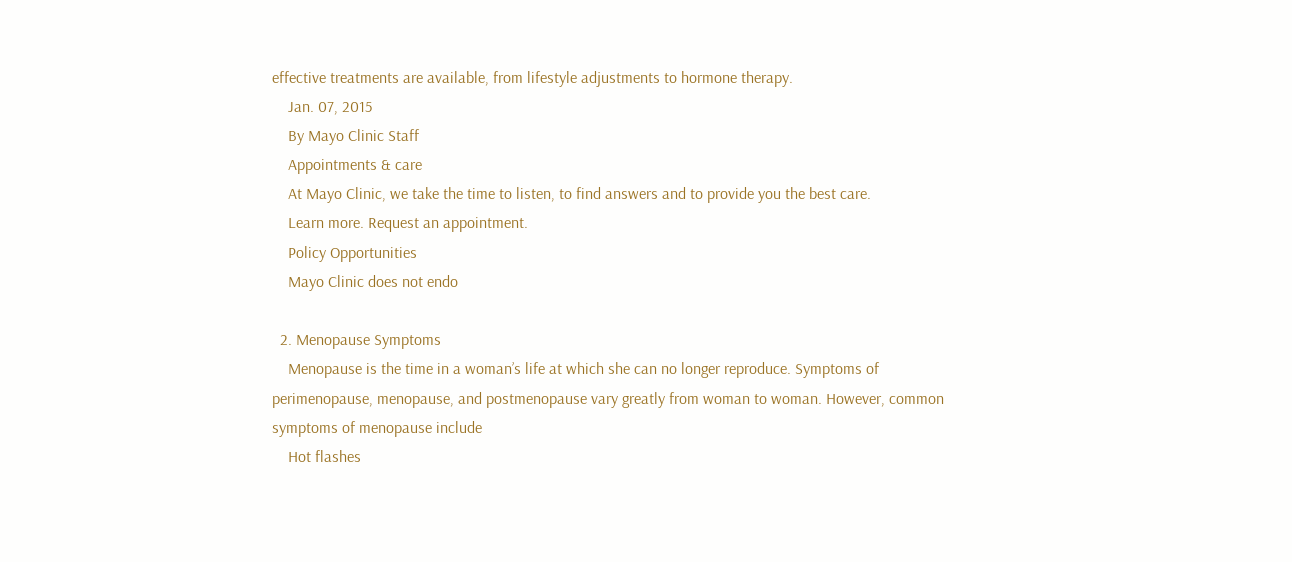effective treatments are available, from lifestyle adjustments to hormone therapy.
    Jan. 07, 2015
    By Mayo Clinic Staff
    Appointments & care
    At Mayo Clinic, we take the time to listen, to find answers and to provide you the best care.
    Learn more. Request an appointment.
    Policy Opportunities
    Mayo Clinic does not endo

  2. Menopause Symptoms
    Menopause is the time in a woman’s life at which she can no longer reproduce. Symptoms of perimenopause, menopause, and postmenopause vary greatly from woman to woman. However, common symptoms of menopause include
    Hot flashes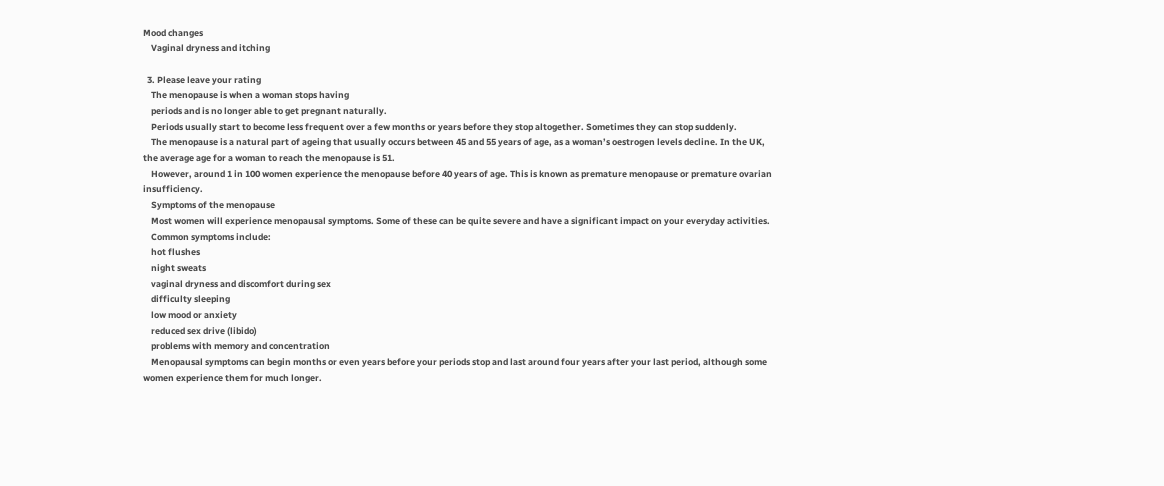Mood changes
    Vaginal dryness and itching

  3. Please leave your rating
    The menopause is when a woman stops having
    periods and is no longer able to get pregnant naturally.
    Periods usually start to become less frequent over a few months or years before they stop altogether. Sometimes they can stop suddenly.
    The menopause is a natural part of ageing that usually occurs between 45 and 55 years of age, as a woman’s oestrogen levels decline. In the UK, the average age for a woman to reach the menopause is 51.
    However, around 1 in 100 women experience the menopause before 40 years of age. This is known as premature menopause or premature ovarian insufficiency.
    Symptoms of the menopause
    Most women will experience menopausal symptoms. Some of these can be quite severe and have a significant impact on your everyday activities.
    Common symptoms include:
    hot flushes
    night sweats
    vaginal dryness and discomfort during sex
    difficulty sleeping
    low mood or anxiety
    reduced sex drive (libido)
    problems with memory and concentration
    Menopausal symptoms can begin months or even years before your periods stop and last around four years after your last period, although some women experience them for much longer.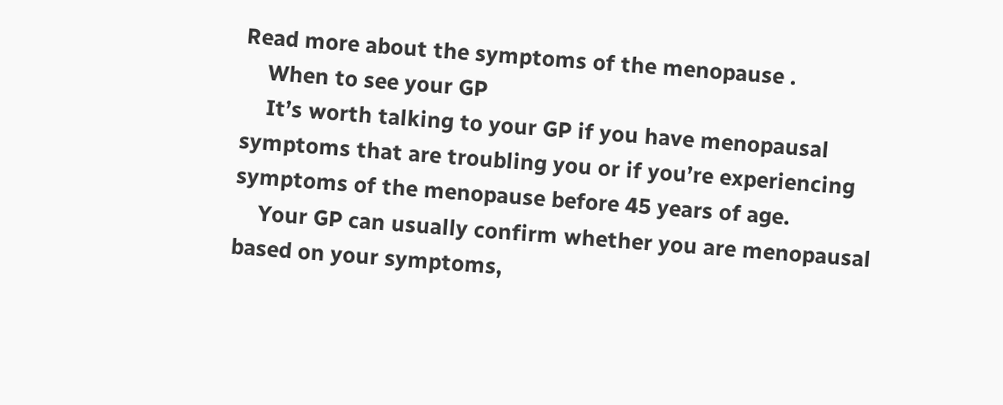Read more about the symptoms of the menopause .
    When to see your GP
    It’s worth talking to your GP if you have menopausal symptoms that are troubling you or if you’re experiencing symptoms of the menopause before 45 years of age.
    Your GP can usually confirm whether you are menopausal based on your symptoms,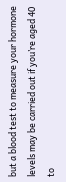but a blood test to measure your hormone levels may be carried out if you’re aged 40 to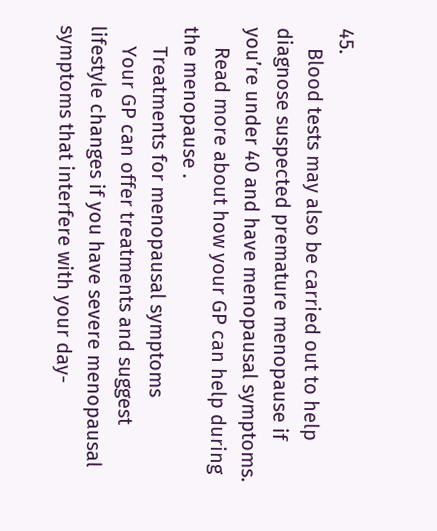45.
    Blood tests may also be carried out to help diagnose suspected premature menopause if you’re under 40 and have menopausal symptoms.
    Read more about how your GP can help during the menopause .
    Treatments for menopausal symptoms
    Your GP can offer treatments and suggest lifestyle changes if you have severe menopausal symptoms that interfere with your day-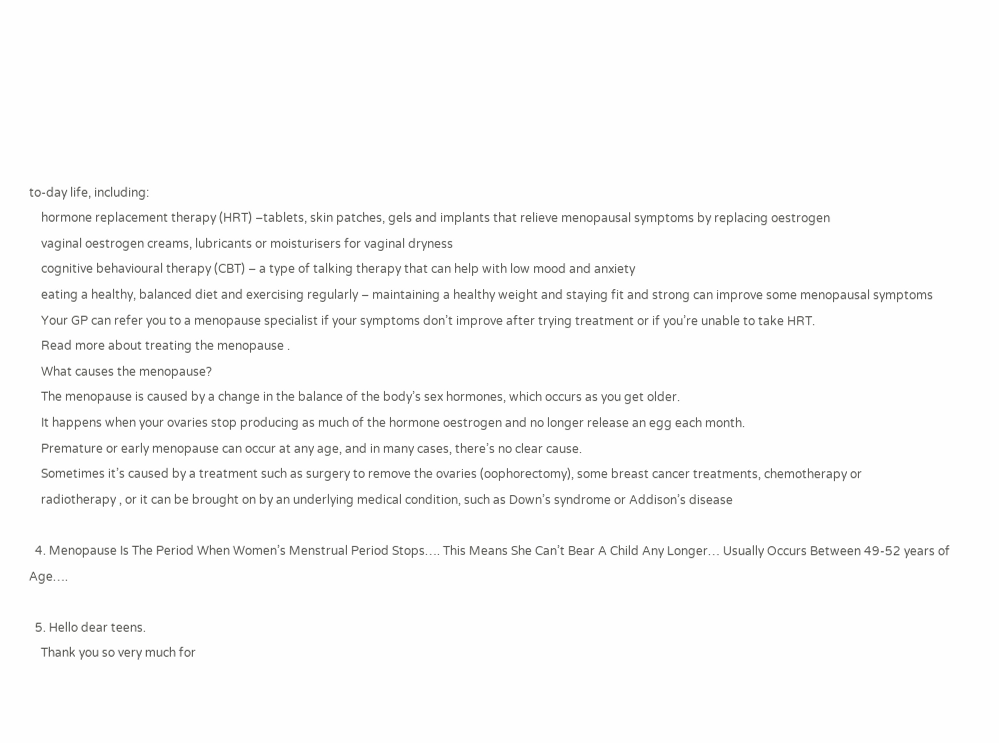to-day life, including:
    hormone replacement therapy (HRT) –tablets, skin patches, gels and implants that relieve menopausal symptoms by replacing oestrogen
    vaginal oestrogen creams, lubricants or moisturisers for vaginal dryness
    cognitive behavioural therapy (CBT) – a type of talking therapy that can help with low mood and anxiety
    eating a healthy, balanced diet and exercising regularly – maintaining a healthy weight and staying fit and strong can improve some menopausal symptoms
    Your GP can refer you to a menopause specialist if your symptoms don’t improve after trying treatment or if you’re unable to take HRT.
    Read more about treating the menopause .
    What causes the menopause?
    The menopause is caused by a change in the balance of the body’s sex hormones, which occurs as you get older.
    It happens when your ovaries stop producing as much of the hormone oestrogen and no longer release an egg each month.
    Premature or early menopause can occur at any age, and in many cases, there’s no clear cause.
    Sometimes it’s caused by a treatment such as surgery to remove the ovaries (oophorectomy), some breast cancer treatments, chemotherapy or
    radiotherapy , or it can be brought on by an underlying medical condition, such as Down’s syndrome or Addison’s disease

  4. Menopause Is The Period When Women’s Menstrual Period Stops…. This Means She Can’t Bear A Child Any Longer… Usually Occurs Between 49-52 years of Age….

  5. Hello dear teens.
    Thank you so very much for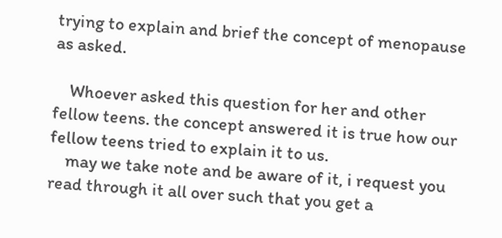trying to explain and brief the concept of menopause as asked.

    Whoever asked this question for her and other fellow teens. the concept answered it is true how our fellow teens tried to explain it to us.
    may we take note and be aware of it, i request you read through it all over such that you get a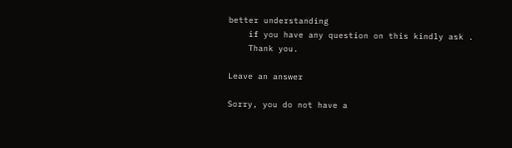better understanding
    if you have any question on this kindly ask .
    Thank you.

Leave an answer

Sorry, you do not have a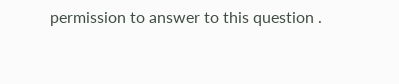permission to answer to this question .